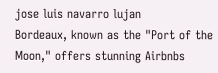jose luis navarro lujan
Bordeaux, known as the "Port of the Moon," offers stunning Airbnbs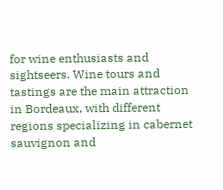for wine enthusiasts and sightseers. Wine tours and tastings are the main attraction in Bordeaux, with different regions specializing in cabernet sauvignon and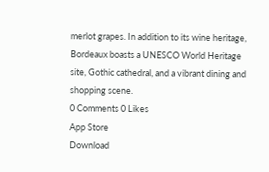merlot grapes. In addition to its wine heritage, Bordeaux boasts a UNESCO World Heritage site, Gothic cathedral, and a vibrant dining and shopping scene.
0 Comments 0 Likes
App Store
Download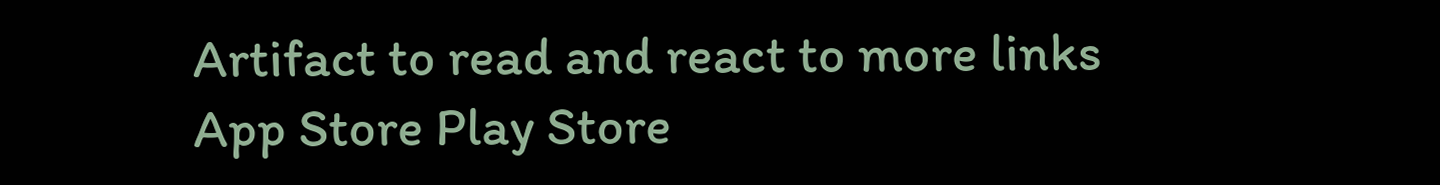Artifact to read and react to more links
App Store Play Store